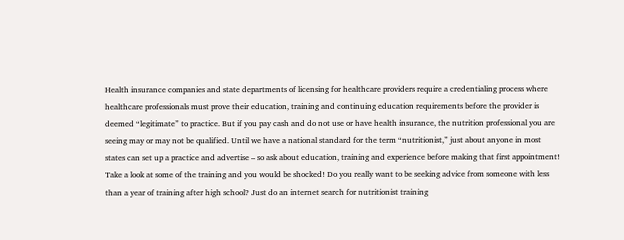Health insurance companies and state departments of licensing for healthcare providers require a credentialing process where healthcare professionals must prove their education, training and continuing education requirements before the provider is deemed “legitimate” to practice. But if you pay cash and do not use or have health insurance, the nutrition professional you are seeing may or may not be qualified. Until we have a national standard for the term “nutritionist,” just about anyone in most states can set up a practice and advertise – so ask about education, training and experience before making that first appointment! Take a look at some of the training and you would be shocked! Do you really want to be seeking advice from someone with less than a year of training after high school? Just do an internet search for nutritionist training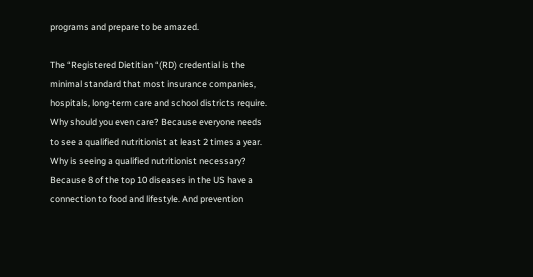programs and prepare to be amazed.

The “Registered Dietitian “(RD) credential is the minimal standard that most insurance companies, hospitals, long-term care and school districts require. Why should you even care? Because everyone needs to see a qualified nutritionist at least 2 times a year. Why is seeing a qualified nutritionist necessary? Because 8 of the top 10 diseases in the US have a connection to food and lifestyle. And prevention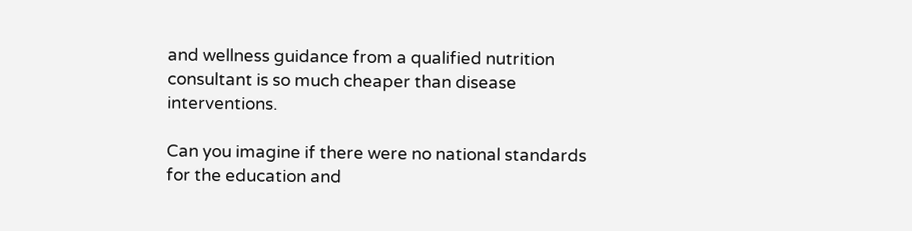and wellness guidance from a qualified nutrition consultant is so much cheaper than disease interventions.

Can you imagine if there were no national standards for the education and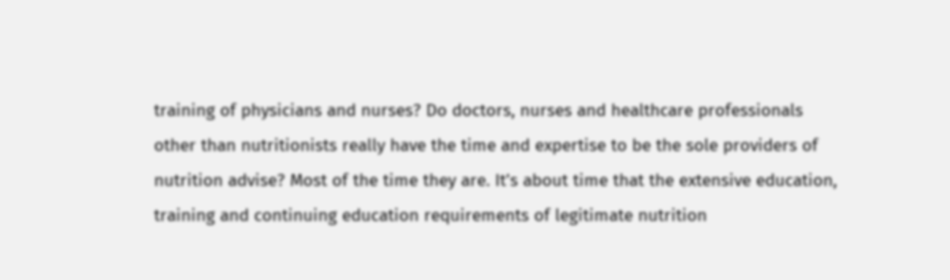training of physicians and nurses? Do doctors, nurses and healthcare professionals other than nutritionists really have the time and expertise to be the sole providers of nutrition advise? Most of the time they are. It’s about time that the extensive education, training and continuing education requirements of legitimate nutrition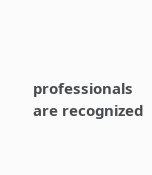professionals are recognized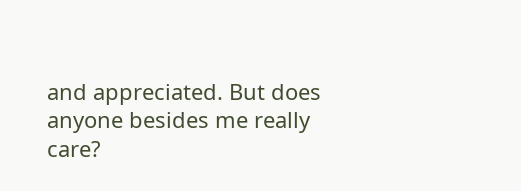and appreciated. But does anyone besides me really care?